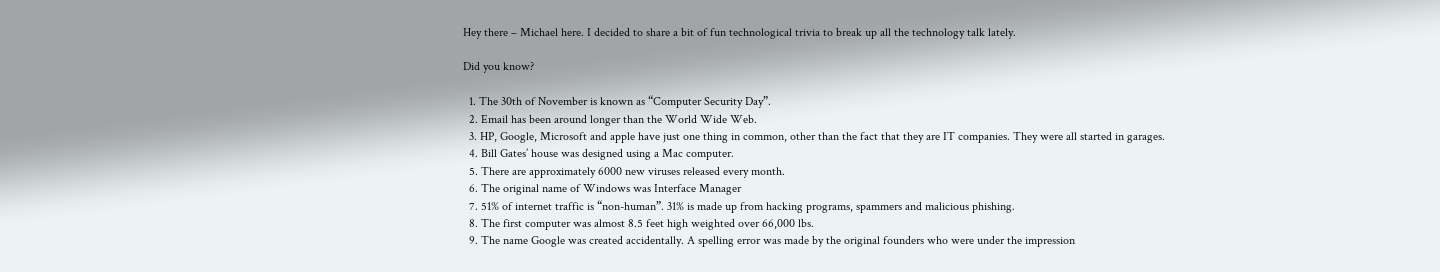Hey there – Michael here. I decided to share a bit of fun technological trivia to break up all the technology talk lately.

Did you know?

  1. The 30th of November is known as “Computer Security Day”.
  2. Email has been around longer than the World Wide Web.
  3. HP, Google, Microsoft and apple have just one thing in common, other than the fact that they are IT companies. They were all started in garages.
  4. Bill Gates’ house was designed using a Mac computer.
  5. There are approximately 6000 new viruses released every month.
  6. The original name of Windows was Interface Manager
  7. 51% of internet traffic is “non-human”. 31% is made up from hacking programs, spammers and malicious phishing.
  8. The first computer was almost 8.5 feet high weighted over 66,000 lbs.
  9. The name Google was created accidentally. A spelling error was made by the original founders who were under the impression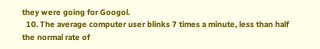they were going for Googol.
  10. The average computer user blinks 7 times a minute, less than half the normal rate of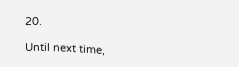20.

Until next time,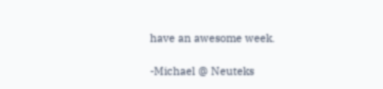have an awesome week.

-Michael @ Neuteks